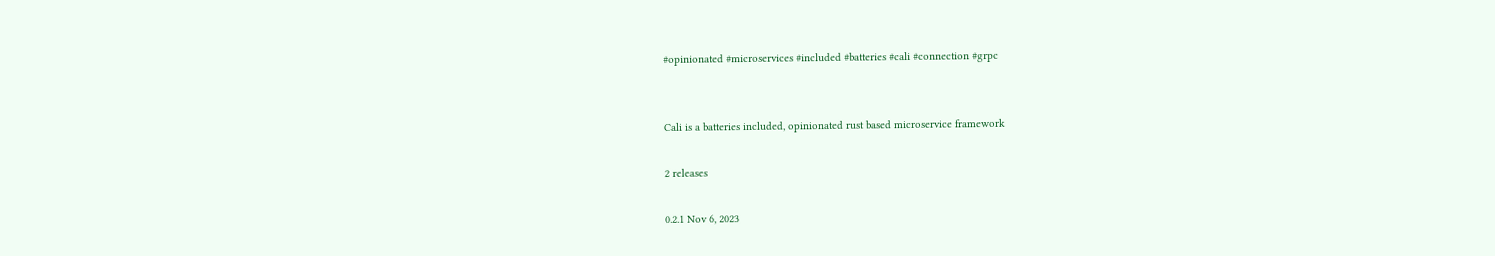#opinionated #microservices #included #batteries #cali #connection #grpc


Cali is a batteries included, opinionated rust based microservice framework

2 releases

0.2.1 Nov 6, 2023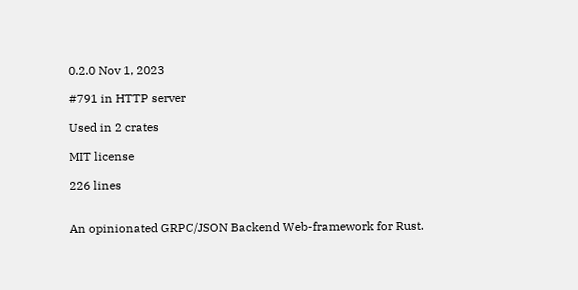0.2.0 Nov 1, 2023

#791 in HTTP server

Used in 2 crates

MIT license

226 lines


An opinionated GRPC/JSON Backend Web-framework for Rust.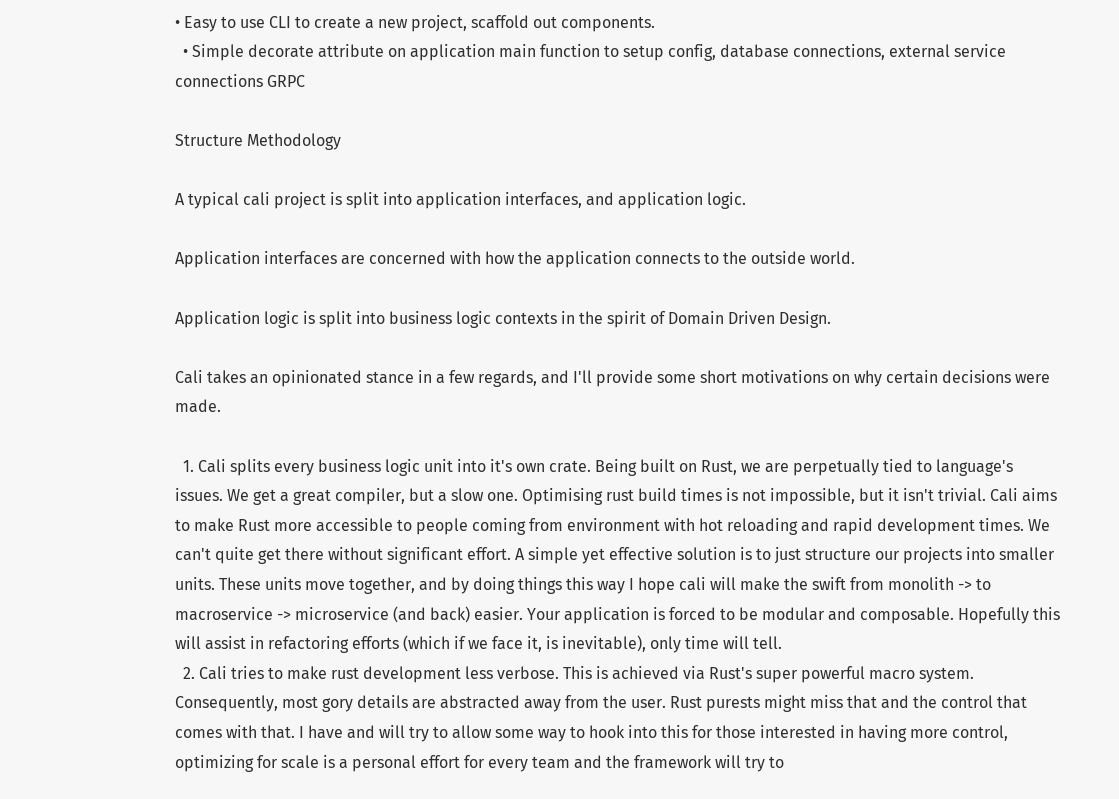• Easy to use CLI to create a new project, scaffold out components.
  • Simple decorate attribute on application main function to setup config, database connections, external service connections GRPC

Structure Methodology

A typical cali project is split into application interfaces, and application logic.

Application interfaces are concerned with how the application connects to the outside world.

Application logic is split into business logic contexts in the spirit of Domain Driven Design.

Cali takes an opinionated stance in a few regards, and I'll provide some short motivations on why certain decisions were made.

  1. Cali splits every business logic unit into it's own crate. Being built on Rust, we are perpetually tied to language's issues. We get a great compiler, but a slow one. Optimising rust build times is not impossible, but it isn't trivial. Cali aims to make Rust more accessible to people coming from environment with hot reloading and rapid development times. We can't quite get there without significant effort. A simple yet effective solution is to just structure our projects into smaller units. These units move together, and by doing things this way I hope cali will make the swift from monolith -> to macroservice -> microservice (and back) easier. Your application is forced to be modular and composable. Hopefully this will assist in refactoring efforts (which if we face it, is inevitable), only time will tell.
  2. Cali tries to make rust development less verbose. This is achieved via Rust's super powerful macro system. Consequently, most gory details are abstracted away from the user. Rust purests might miss that and the control that comes with that. I have and will try to allow some way to hook into this for those interested in having more control, optimizing for scale is a personal effort for every team and the framework will try to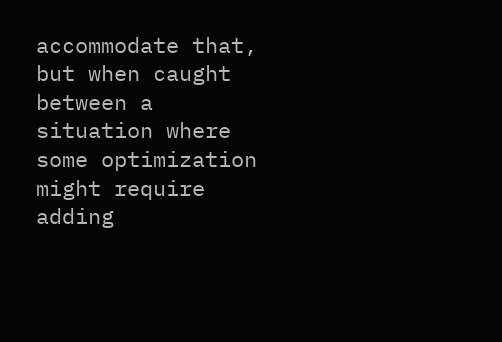accommodate that, but when caught between a situation where some optimization might require adding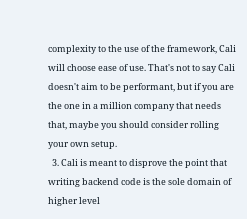complexity to the use of the framework, Cali will choose ease of use. That's not to say Cali doesn't aim to be performant, but if you are the one in a million company that needs that, maybe you should consider rolling your own setup.
  3. Cali is meant to disprove the point that writing backend code is the sole domain of higher level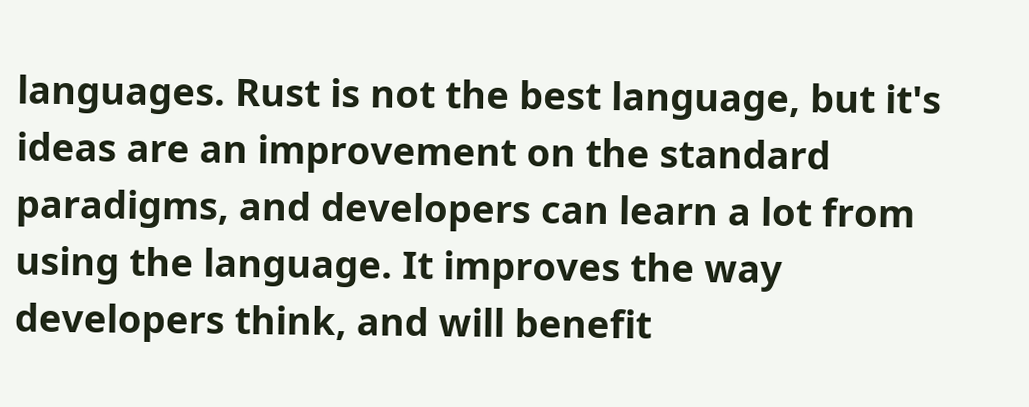languages. Rust is not the best language, but it's ideas are an improvement on the standard paradigms, and developers can learn a lot from using the language. It improves the way developers think, and will benefit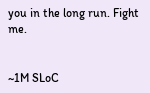you in the long run. Fight me.


~1M SLoC